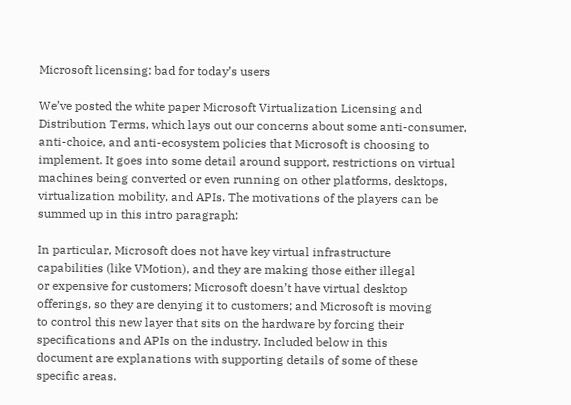Microsoft licensing: bad for today’s users

We’ve posted the white paper Microsoft Virtualization Licensing and Distribution Terms, which lays out our concerns about some anti-consumer, anti-choice, and anti-ecosystem policies that Microsoft is choosing to implement. It goes into some detail around support, restrictions on virtual machines being converted or even running on other platforms, desktops, virtualization mobility, and APIs. The motivations of the players can be summed up in this intro paragraph:

In particular, Microsoft does not have key virtual infrastructure
capabilities (like VMotion), and they are making those either illegal
or expensive for customers; Microsoft doesn’t have virtual desktop
offerings, so they are denying it to customers; and Microsoft is moving
to control this new layer that sits on the hardware by forcing their
specifications and APIs on the industry. Included below in this
document are explanations with supporting details of some of these
specific areas.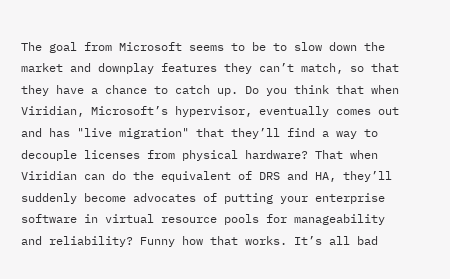The goal from Microsoft seems to be to slow down the market and downplay features they can’t match, so that they have a chance to catch up. Do you think that when Viridian, Microsoft’s hypervisor, eventually comes out and has "live migration" that they’ll find a way to decouple licenses from physical hardware? That when Viridian can do the equivalent of DRS and HA, they’ll suddenly become advocates of putting your enterprise software in virtual resource pools for manageability and reliability? Funny how that works. It’s all bad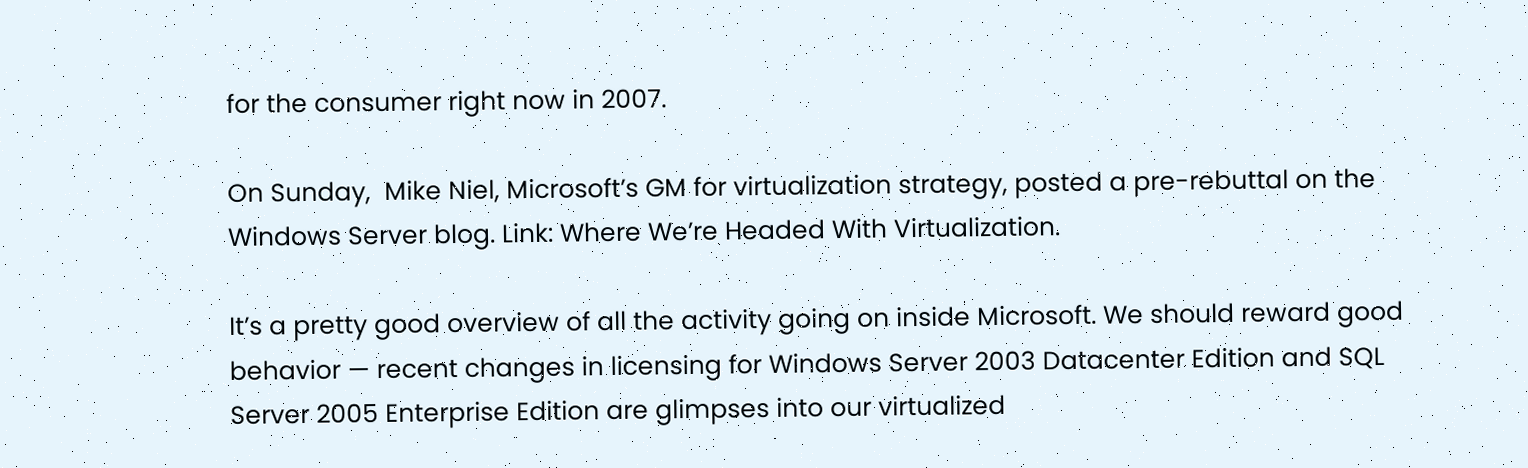for the consumer right now in 2007.

On Sunday,  Mike Niel, Microsoft’s GM for virtualization strategy, posted a pre-rebuttal on the Windows Server blog. Link: Where We’re Headed With Virtualization.

It’s a pretty good overview of all the activity going on inside Microsoft. We should reward good behavior — recent changes in licensing for Windows Server 2003 Datacenter Edition and SQL Server 2005 Enterprise Edition are glimpses into our virtualized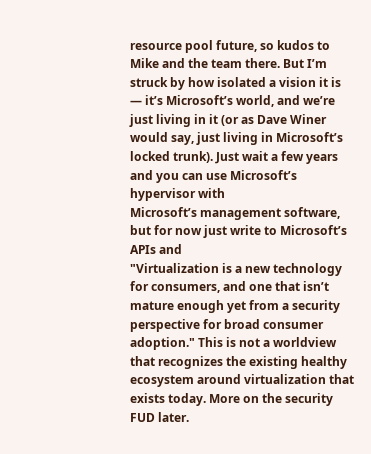resource pool future, so kudos to Mike and the team there. But I’m struck by how isolated a vision it is — it’s Microsoft’s world, and we’re just living in it (or as Dave Winer would say, just living in Microsoft’s locked trunk). Just wait a few years and you can use Microsoft’s hypervisor with
Microsoft’s management software, but for now just write to Microsoft’s APIs and
"Virtualization is a new technology for consumers, and one that isn’t
mature enough yet from a security perspective for broad consumer
adoption." This is not a worldview that recognizes the existing healthy
ecosystem around virtualization that exists today. More on the security FUD later.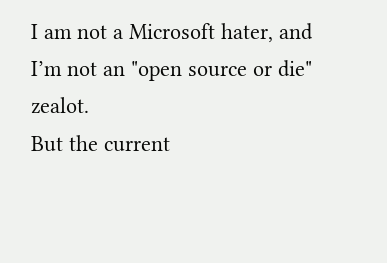I am not a Microsoft hater, and I’m not an "open source or die" zealot.
But the current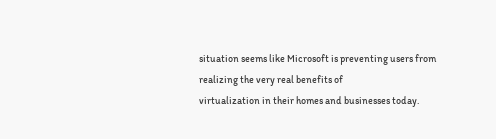situation seems like Microsoft is preventing users from realizing the very real benefits of
virtualization in their homes and businesses today.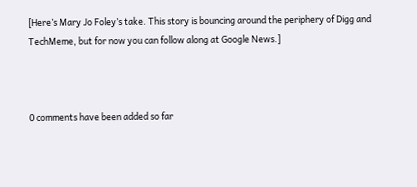[Here’s Mary Jo Foley’s take. This story is bouncing around the periphery of Digg and TechMeme, but for now you can follow along at Google News.]



0 comments have been added so far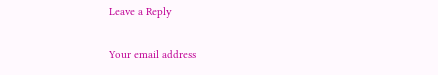Leave a Reply

Your email address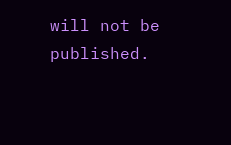will not be published.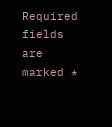Required fields are marked *